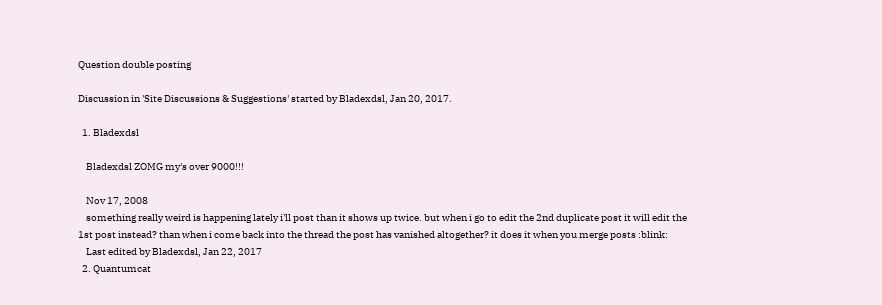Question double posting

Discussion in 'Site Discussions & Suggestions' started by Bladexdsl, Jan 20, 2017.

  1. Bladexdsl

    Bladexdsl ZOMG my's over 9000!!!

    Nov 17, 2008
    something really weird is happening lately i'll post than it shows up twice. but when i go to edit the 2nd duplicate post it will edit the 1st post instead? than when i come back into the thread the post has vanished altogether? it does it when you merge posts :blink:
    Last edited by Bladexdsl, Jan 22, 2017
  2. Quantumcat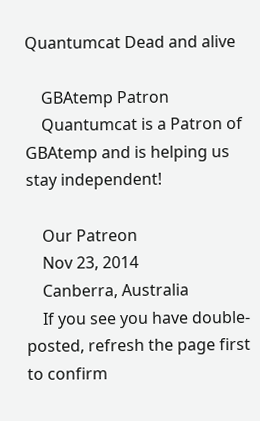Quantumcat Dead and alive

    GBAtemp Patron
    Quantumcat is a Patron of GBAtemp and is helping us stay independent!

    Our Patreon
    Nov 23, 2014
    Canberra, Australia
    If you see you have double-posted, refresh the page first to confirm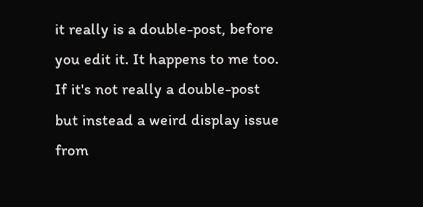it really is a double-post, before you edit it. It happens to me too. If it's not really a double-post but instead a weird display issue from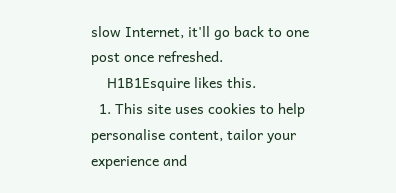slow Internet, it'll go back to one post once refreshed.
    H1B1Esquire likes this.
  1. This site uses cookies to help personalise content, tailor your experience and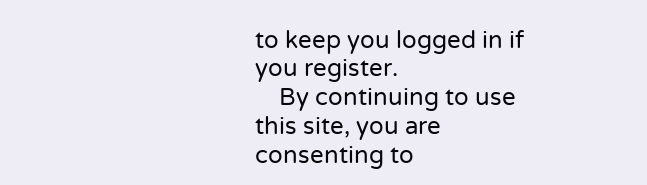to keep you logged in if you register.
    By continuing to use this site, you are consenting to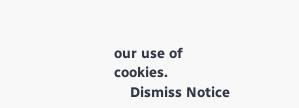our use of cookies.
    Dismiss Notice